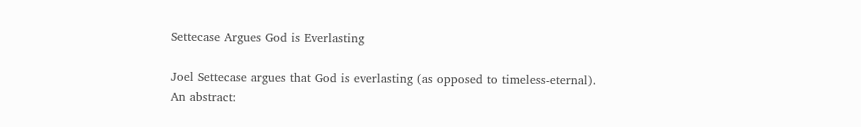Settecase Argues God is Everlasting

Joel Settecase argues that God is everlasting (as opposed to timeless-eternal). An abstract: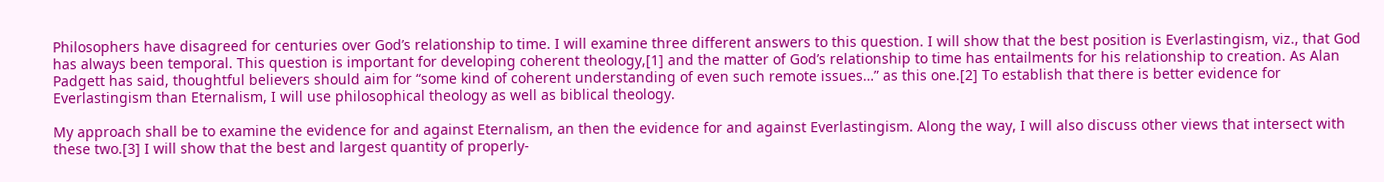Philosophers have disagreed for centuries over God’s relationship to time. I will examine three different answers to this question. I will show that the best position is Everlastingism, viz., that God has always been temporal. This question is important for developing coherent theology,[1] and the matter of God’s relationship to time has entailments for his relationship to creation. As Alan Padgett has said, thoughtful believers should aim for “some kind of coherent understanding of even such remote issues…” as this one.[2] To establish that there is better evidence for Everlastingism than Eternalism, I will use philosophical theology as well as biblical theology.

My approach shall be to examine the evidence for and against Eternalism, an then the evidence for and against Everlastingism. Along the way, I will also discuss other views that intersect with these two.[3] I will show that the best and largest quantity of properly-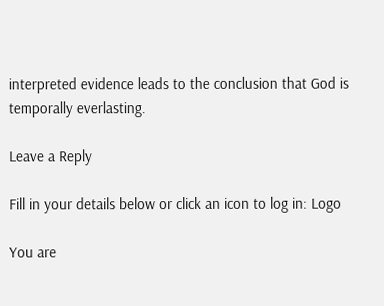interpreted evidence leads to the conclusion that God is temporally everlasting.

Leave a Reply

Fill in your details below or click an icon to log in: Logo

You are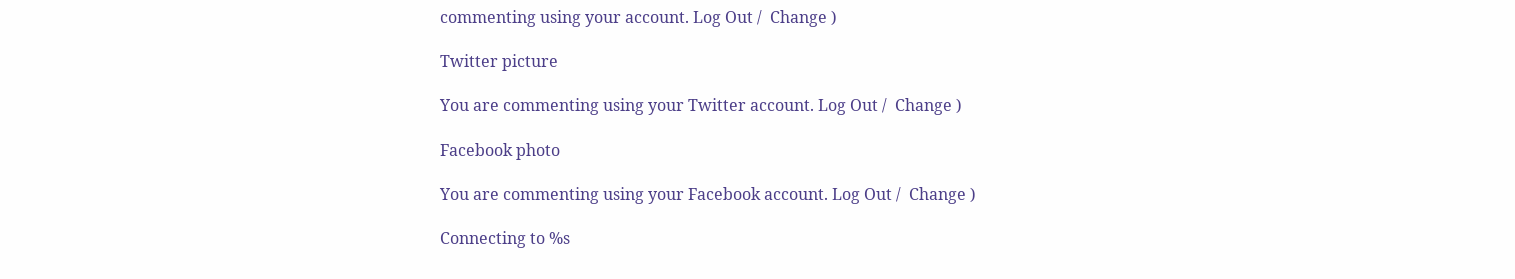commenting using your account. Log Out /  Change )

Twitter picture

You are commenting using your Twitter account. Log Out /  Change )

Facebook photo

You are commenting using your Facebook account. Log Out /  Change )

Connecting to %s